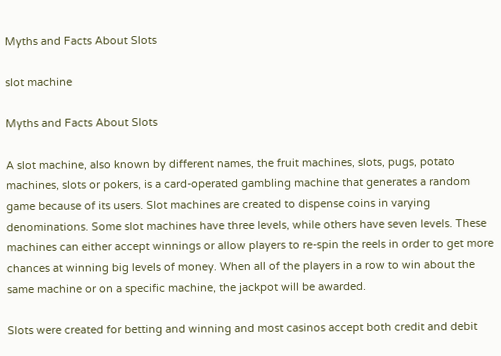Myths and Facts About Slots

slot machine

Myths and Facts About Slots

A slot machine, also known by different names, the fruit machines, slots, pugs, potato machines, slots or pokers, is a card-operated gambling machine that generates a random game because of its users. Slot machines are created to dispense coins in varying denominations. Some slot machines have three levels, while others have seven levels. These machines can either accept winnings or allow players to re-spin the reels in order to get more chances at winning big levels of money. When all of the players in a row to win about the same machine or on a specific machine, the jackpot will be awarded.

Slots were created for betting and winning and most casinos accept both credit and debit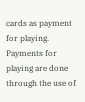cards as payment for playing. Payments for playing are done through the use of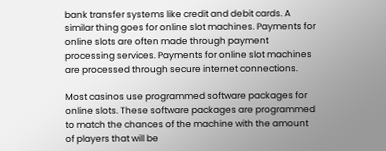bank transfer systems like credit and debit cards. A similar thing goes for online slot machines. Payments for online slots are often made through payment processing services. Payments for online slot machines are processed through secure internet connections.

Most casinos use programmed software packages for online slots. These software packages are programmed to match the chances of the machine with the amount of players that will be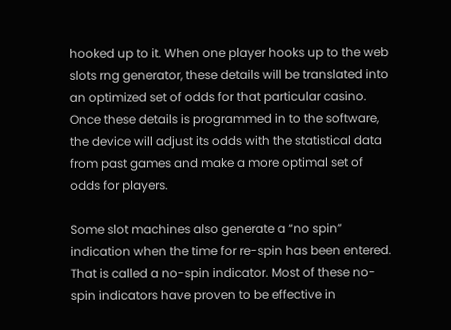hooked up to it. When one player hooks up to the web slots rng generator, these details will be translated into an optimized set of odds for that particular casino. Once these details is programmed in to the software, the device will adjust its odds with the statistical data from past games and make a more optimal set of odds for players.

Some slot machines also generate a “no spin” indication when the time for re-spin has been entered. That is called a no-spin indicator. Most of these no-spin indicators have proven to be effective in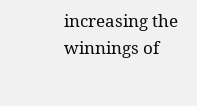increasing the winnings of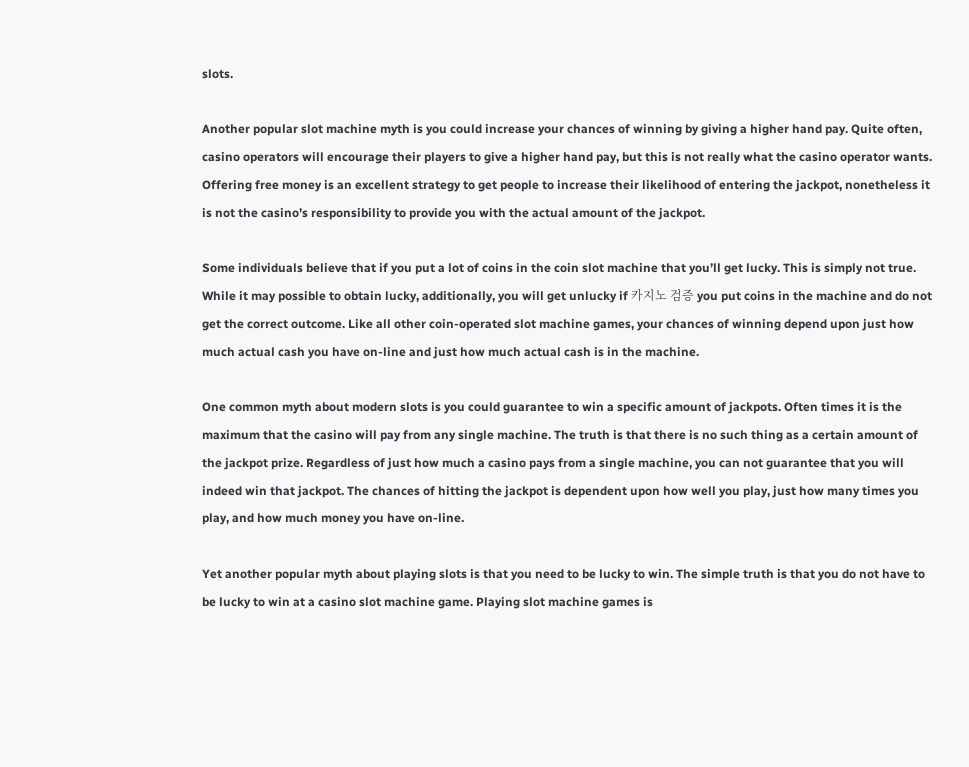slots.

Another popular slot machine myth is you could increase your chances of winning by giving a higher hand pay. Quite often, casino operators will encourage their players to give a higher hand pay, but this is not really what the casino operator wants. Offering free money is an excellent strategy to get people to increase their likelihood of entering the jackpot, nonetheless it is not the casino’s responsibility to provide you with the actual amount of the jackpot.

Some individuals believe that if you put a lot of coins in the coin slot machine that you’ll get lucky. This is simply not true. While it may possible to obtain lucky, additionally, you will get unlucky if 카지노 검증 you put coins in the machine and do not get the correct outcome. Like all other coin-operated slot machine games, your chances of winning depend upon just how much actual cash you have on-line and just how much actual cash is in the machine.

One common myth about modern slots is you could guarantee to win a specific amount of jackpots. Often times it is the maximum that the casino will pay from any single machine. The truth is that there is no such thing as a certain amount of the jackpot prize. Regardless of just how much a casino pays from a single machine, you can not guarantee that you will indeed win that jackpot. The chances of hitting the jackpot is dependent upon how well you play, just how many times you play, and how much money you have on-line.

Yet another popular myth about playing slots is that you need to be lucky to win. The simple truth is that you do not have to be lucky to win at a casino slot machine game. Playing slot machine games is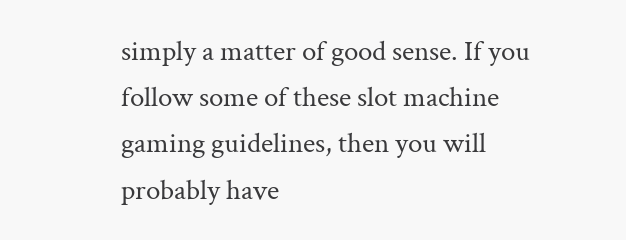simply a matter of good sense. If you follow some of these slot machine gaming guidelines, then you will probably have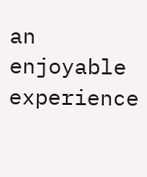an enjoyable experience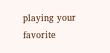playing your favorite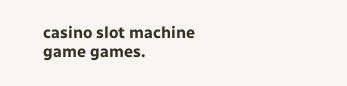casino slot machine game games.